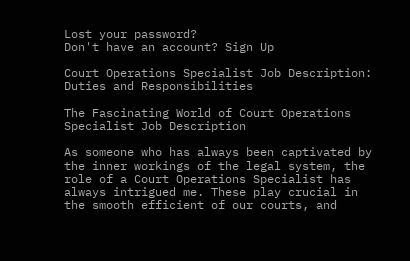Lost your password?
Don't have an account? Sign Up

Court Operations Specialist Job Description: Duties and Responsibilities

The Fascinating World of Court Operations Specialist Job Description

As someone who has always been captivated by the inner workings of the legal system, the role of a Court Operations Specialist has always intrigued me. These play crucial in the smooth efficient of our courts, and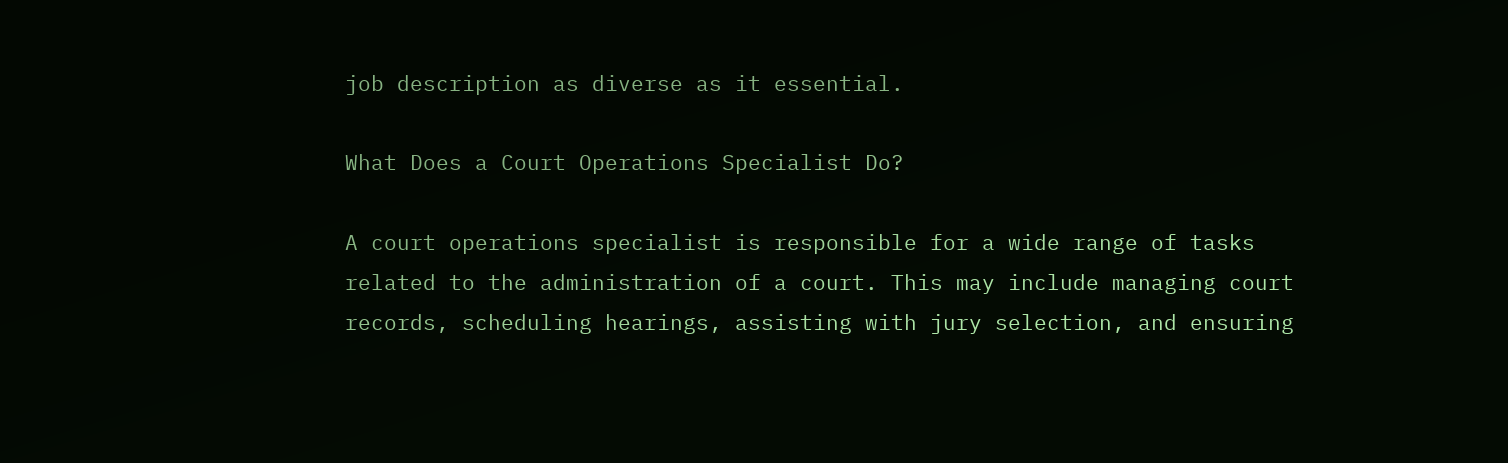job description as diverse as it essential.

What Does a Court Operations Specialist Do?

A court operations specialist is responsible for a wide range of tasks related to the administration of a court. This may include managing court records, scheduling hearings, assisting with jury selection, and ensuring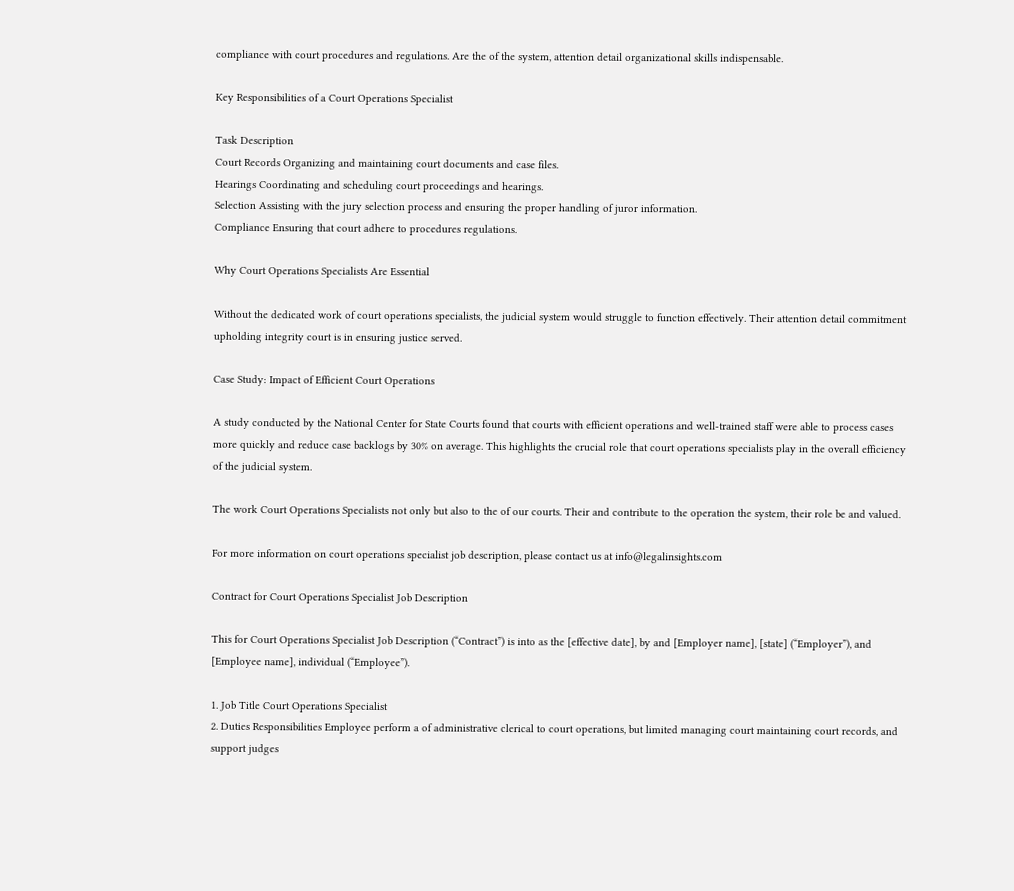compliance with court procedures and regulations. Are the of the system, attention detail organizational skills indispensable.

Key Responsibilities of a Court Operations Specialist

Task Description
Court Records Organizing and maintaining court documents and case files.
Hearings Coordinating and scheduling court proceedings and hearings.
Selection Assisting with the jury selection process and ensuring the proper handling of juror information.
Compliance Ensuring that court adhere to procedures regulations.

Why Court Operations Specialists Are Essential

Without the dedicated work of court operations specialists, the judicial system would struggle to function effectively. Their attention detail commitment upholding integrity court is in ensuring justice served.

Case Study: Impact of Efficient Court Operations

A study conducted by the National Center for State Courts found that courts with efficient operations and well-trained staff were able to process cases more quickly and reduce case backlogs by 30% on average. This highlights the crucial role that court operations specialists play in the overall efficiency of the judicial system.

The work Court Operations Specialists not only but also to the of our courts. Their and contribute to the operation the system, their role be and valued.

For more information on court operations specialist job description, please contact us at info@legalinsights.com

Contract for Court Operations Specialist Job Description

This for Court Operations Specialist Job Description (“Contract”) is into as the [effective date], by and [Employer name], [state] (“Employer”), and [Employee name], individual (“Employee”).

1. Job Title Court Operations Specialist
2. Duties Responsibilities Employee perform a of administrative clerical to court operations, but limited managing court maintaining court records, and support judges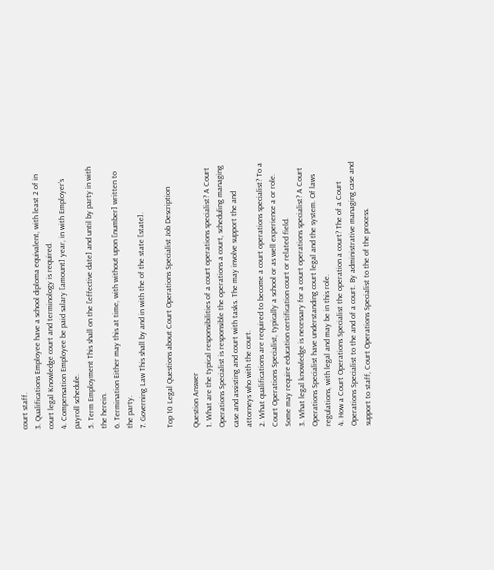court staff.
3. Qualifications Employee have a school diploma equivalent, with least 2 of in court legal Knowledge court and terminology is required.
4. Compensation Employee be paid salary [amount] year, in with Employer’s payroll schedule.
5. Term Employment This shall on the [effective date] and until by party in with the herein.
6. Termination Either may this at time, with without upon [number] written to the party.
7. Governing Law This shall by and in with the of the state [state].

Top 10 Legal Questions about Court Operations Specialist Job Description

Question Answer
1. What are the typical responsibilities of a court operations specialist? A Court Operations Specialist is responsible the operations a court, scheduling managing case and assisting and court with tasks. The may involve support the and attorneys who with the court.
2. What qualifications are required to become a court operations specialist? To a Court Operations Specialist, typically a school or as well experience a or role. Some may require education certification court or related field.
3. What legal knowledge is necessary for a court operations specialist? A Court Operations Specialist have understanding court legal and the system. Of laws regulations, with legal and may be in this role.
4. How a Court Operations Specialist the operation a court? The of a Court Operations Specialist to the and of a court. By administrative managing case and support to staff, Court Operations Specialist to the of the process.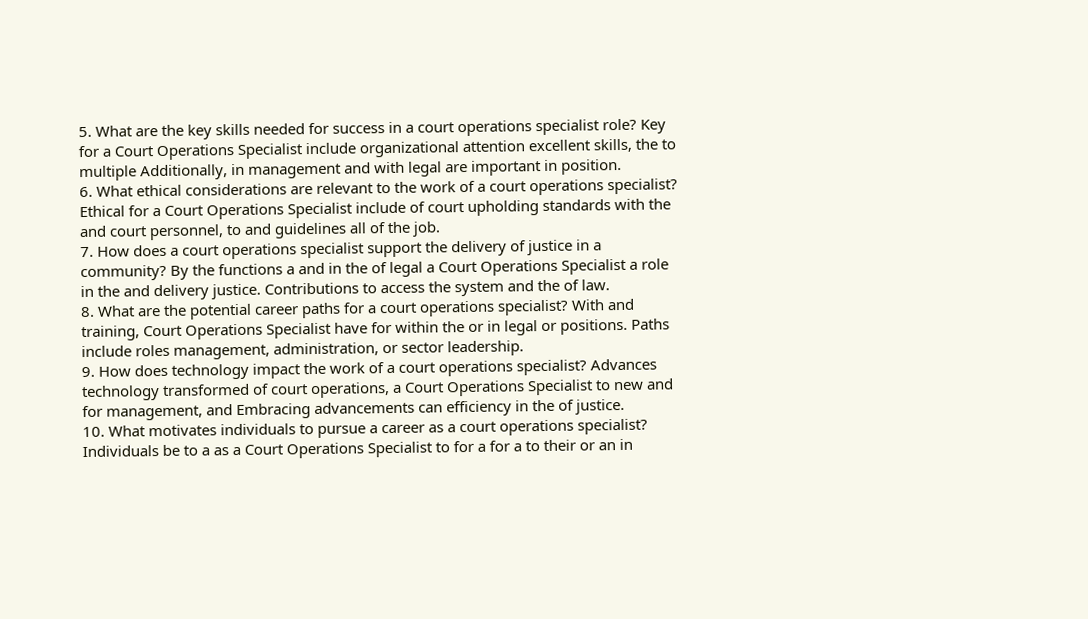5. What are the key skills needed for success in a court operations specialist role? Key for a Court Operations Specialist include organizational attention excellent skills, the to multiple Additionally, in management and with legal are important in position.
6. What ethical considerations are relevant to the work of a court operations specialist? Ethical for a Court Operations Specialist include of court upholding standards with the and court personnel, to and guidelines all of the job.
7. How does a court operations specialist support the delivery of justice in a community? By the functions a and in the of legal a Court Operations Specialist a role in the and delivery justice. Contributions to access the system and the of law.
8. What are the potential career paths for a court operations specialist? With and training, Court Operations Specialist have for within the or in legal or positions. Paths include roles management, administration, or sector leadership.
9. How does technology impact the work of a court operations specialist? Advances technology transformed of court operations, a Court Operations Specialist to new and for management, and Embracing advancements can efficiency in the of justice.
10. What motivates individuals to pursue a career as a court operations specialist? Individuals be to a as a Court Operations Specialist to for a for a to their or an in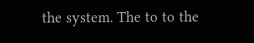the system. The to to the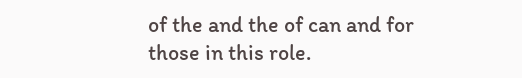of the and the of can and for those in this role.